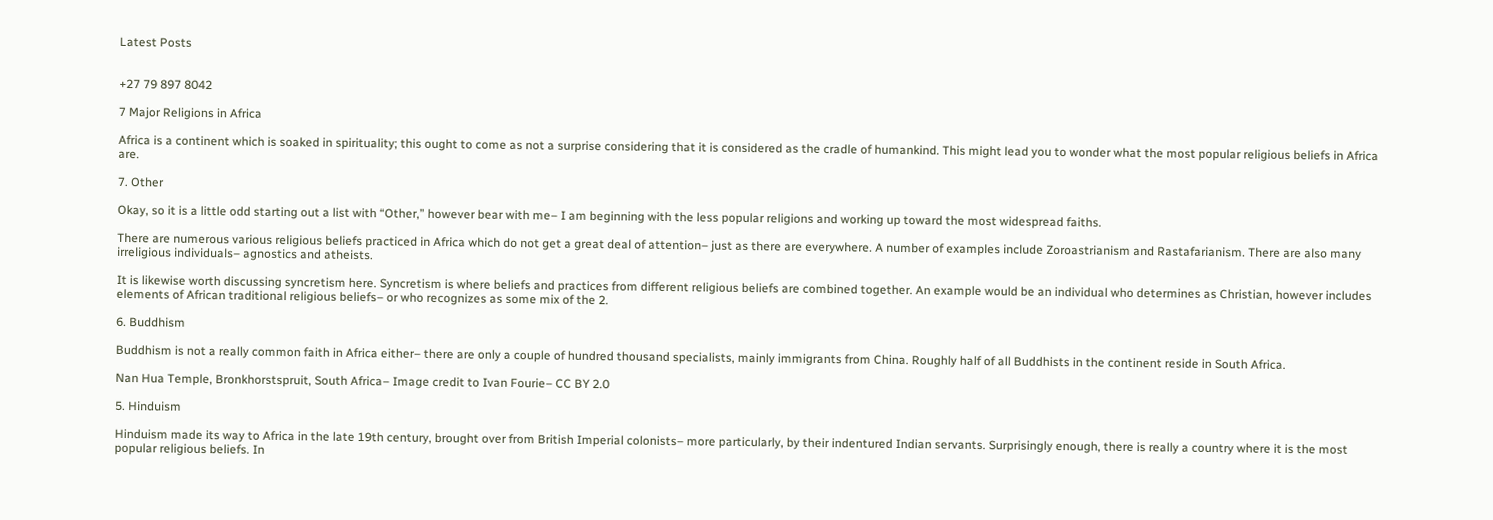Latest Posts


+27 79 897 8042

7 Major Religions in Africa

Africa is a continent which is soaked in spirituality; this ought to come as not a surprise considering that it is considered as the cradle of humankind. This might lead you to wonder what the most popular religious beliefs in Africa are.

7. Other

Okay, so it is a little odd starting out a list with “Other,” however bear with me– I am beginning with the less popular religions and working up toward the most widespread faiths.

There are numerous various religious beliefs practiced in Africa which do not get a great deal of attention– just as there are everywhere. A number of examples include Zoroastrianism and Rastafarianism. There are also many irreligious individuals– agnostics and atheists.

It is likewise worth discussing syncretism here. Syncretism is where beliefs and practices from different religious beliefs are combined together. An example would be an individual who determines as Christian, however includes elements of African traditional religious beliefs– or who recognizes as some mix of the 2.

6. Buddhism

Buddhism is not a really common faith in Africa either– there are only a couple of hundred thousand specialists, mainly immigrants from China. Roughly half of all Buddhists in the continent reside in South Africa.

Nan Hua Temple, Bronkhorstspruit, South Africa– Image credit to Ivan Fourie– CC BY 2.0

5. Hinduism

Hinduism made its way to Africa in the late 19th century, brought over from British Imperial colonists– more particularly, by their indentured Indian servants. Surprisingly enough, there is really a country where it is the most popular religious beliefs. In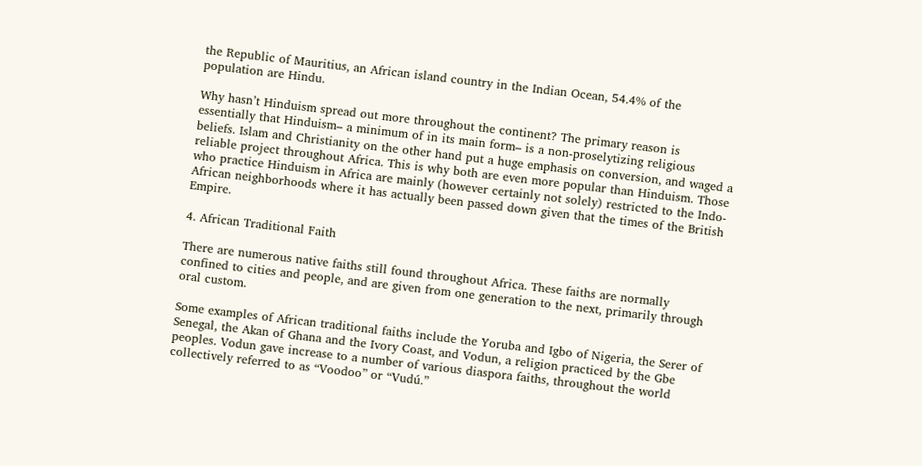the Republic of Mauritius, an African island country in the Indian Ocean, 54.4% of the population are Hindu.

Why hasn’t Hinduism spread out more throughout the continent? The primary reason is essentially that Hinduism– a minimum of in its main form– is a non-proselytizing religious beliefs. Islam and Christianity on the other hand put a huge emphasis on conversion, and waged a reliable project throughout Africa. This is why both are even more popular than Hinduism. Those who practice Hinduism in Africa are mainly (however certainly not solely) restricted to the Indo-African neighborhoods where it has actually been passed down given that the times of the British Empire.

4. African Traditional Faith

There are numerous native faiths still found throughout Africa. These faiths are normally confined to cities and people, and are given from one generation to the next, primarily through oral custom.

Some examples of African traditional faiths include the Yoruba and Igbo of Nigeria, the Serer of Senegal, the Akan of Ghana and the Ivory Coast, and Vodun, a religion practiced by the Gbe peoples. Vodun gave increase to a number of various diaspora faiths, throughout the world collectively referred to as “Voodoo” or “Vudú.”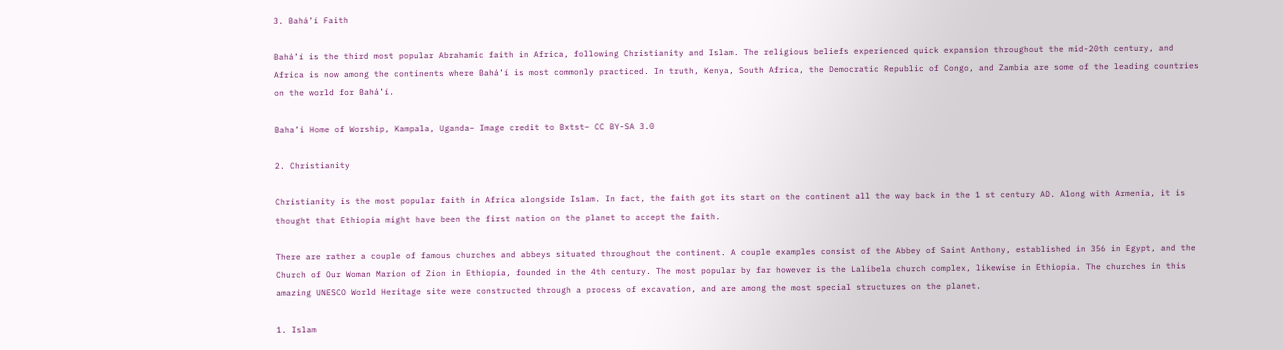3. Bahá’í Faith

Bahá’í is the third most popular Abrahamic faith in Africa, following Christianity and Islam. The religious beliefs experienced quick expansion throughout the mid-20th century, and Africa is now among the continents where Bahá’í is most commonly practiced. In truth, Kenya, South Africa, the Democratic Republic of Congo, and Zambia are some of the leading countries on the world for Bahá’í.

Baha’i Home of Worship, Kampala, Uganda– Image credit to Bxtst– CC BY-SA 3.0

2. Christianity

Christianity is the most popular faith in Africa alongside Islam. In fact, the faith got its start on the continent all the way back in the 1 st century AD. Along with Armenia, it is thought that Ethiopia might have been the first nation on the planet to accept the faith.

There are rather a couple of famous churches and abbeys situated throughout the continent. A couple examples consist of the Abbey of Saint Anthony, established in 356 in Egypt, and the Church of Our Woman Marion of Zion in Ethiopia, founded in the 4th century. The most popular by far however is the Lalibela church complex, likewise in Ethiopia. The churches in this amazing UNESCO World Heritage site were constructed through a process of excavation, and are among the most special structures on the planet.

1. Islam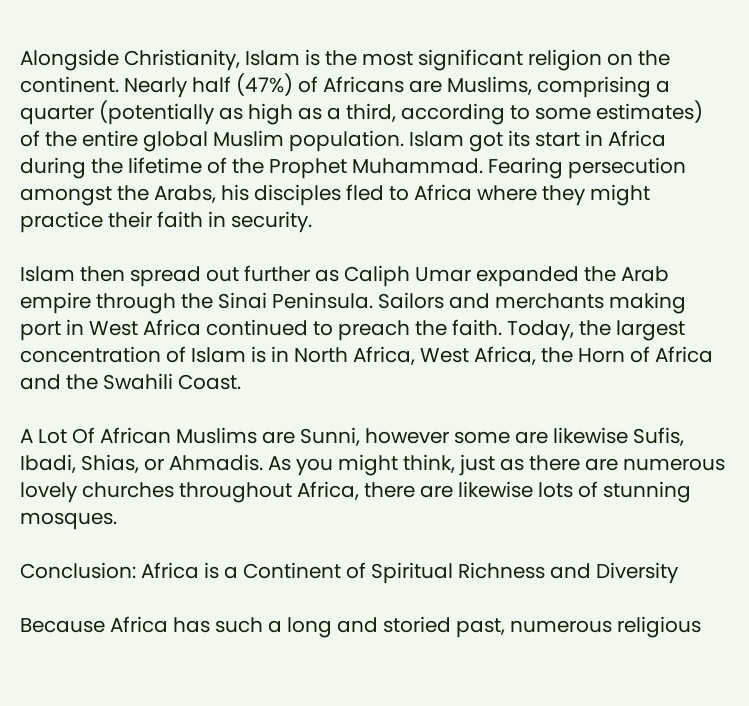Alongside Christianity, Islam is the most significant religion on the continent. Nearly half (47%) of Africans are Muslims, comprising a quarter (potentially as high as a third, according to some estimates) of the entire global Muslim population. Islam got its start in Africa during the lifetime of the Prophet Muhammad. Fearing persecution amongst the Arabs, his disciples fled to Africa where they might practice their faith in security.

Islam then spread out further as Caliph Umar expanded the Arab empire through the Sinai Peninsula. Sailors and merchants making port in West Africa continued to preach the faith. Today, the largest concentration of Islam is in North Africa, West Africa, the Horn of Africa and the Swahili Coast.

A Lot Of African Muslims are Sunni, however some are likewise Sufis, Ibadi, Shias, or Ahmadis. As you might think, just as there are numerous lovely churches throughout Africa, there are likewise lots of stunning mosques.

Conclusion: Africa is a Continent of Spiritual Richness and Diversity

Because Africa has such a long and storied past, numerous religious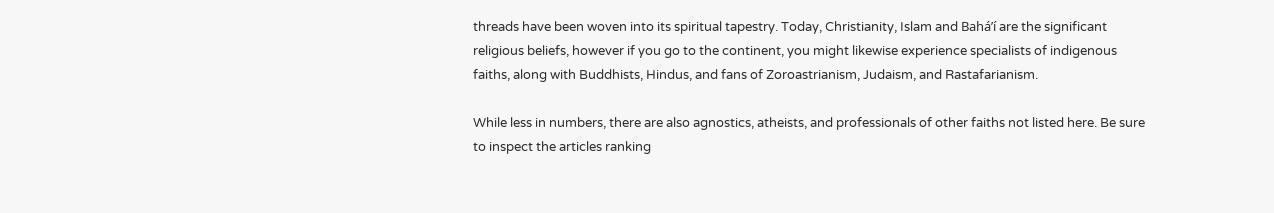threads have been woven into its spiritual tapestry. Today, Christianity, Islam and Bahá’í are the significant religious beliefs, however if you go to the continent, you might likewise experience specialists of indigenous faiths, along with Buddhists, Hindus, and fans of Zoroastrianism, Judaism, and Rastafarianism.

While less in numbers, there are also agnostics, atheists, and professionals of other faiths not listed here. Be sure to inspect the articles ranking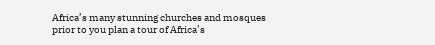Africa’s many stunning churches and mosques prior to you plan a tour of Africa’s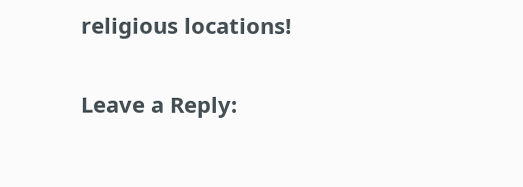religious locations!

Leave a Reply: